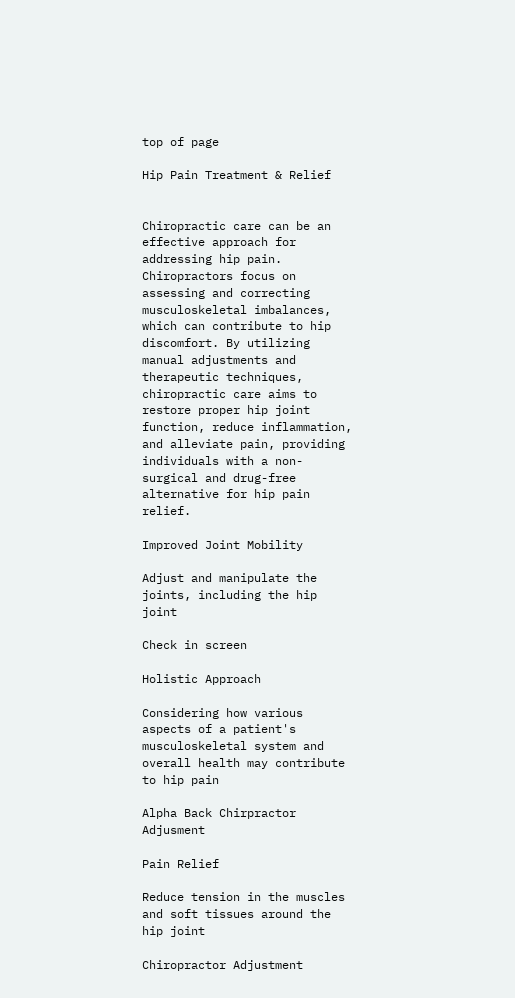top of page

Hip Pain Treatment & Relief


Chiropractic care can be an effective approach for addressing hip pain. Chiropractors focus on assessing and correcting musculoskeletal imbalances, which can contribute to hip discomfort. By utilizing manual adjustments and therapeutic techniques, chiropractic care aims to restore proper hip joint function, reduce inflammation, and alleviate pain, providing individuals with a non-surgical and drug-free alternative for hip pain relief.

Improved Joint Mobility

Adjust and manipulate the joints, including the hip joint

Check in screen

Holistic Approach

Considering how various aspects of a patient's musculoskeletal system and overall health may contribute to hip pain

Alpha Back Chirpractor Adjusment

Pain Relief

Reduce tension in the muscles and soft tissues around the hip joint

Chiropractor Adjustment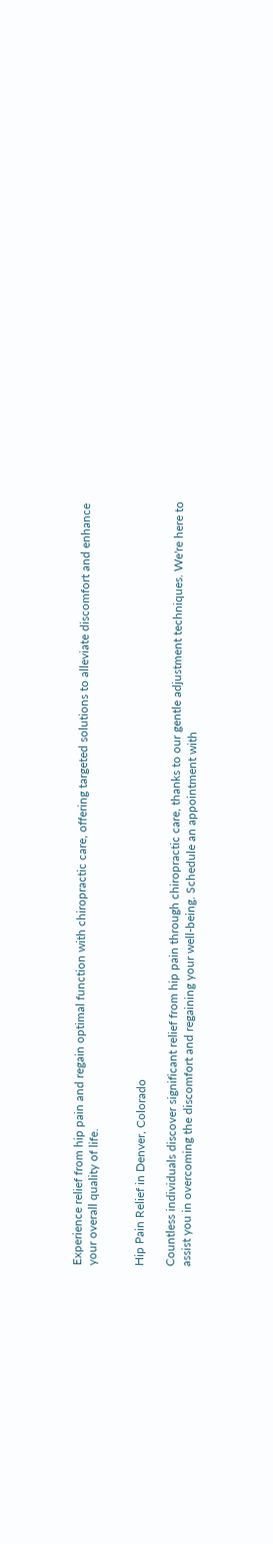Experience relief from hip pain and regain optimal function with chiropractic care, offering targeted solutions to alleviate discomfort and enhance your overall quality of life.


Hip Pain Relief in Denver, Colorado

Countless individuals discover significant relief from hip pain through chiropractic care, thanks to our gentle adjustment techniques. We're here to assist you in overcoming the discomfort and regaining your well-being. Schedule an appointment with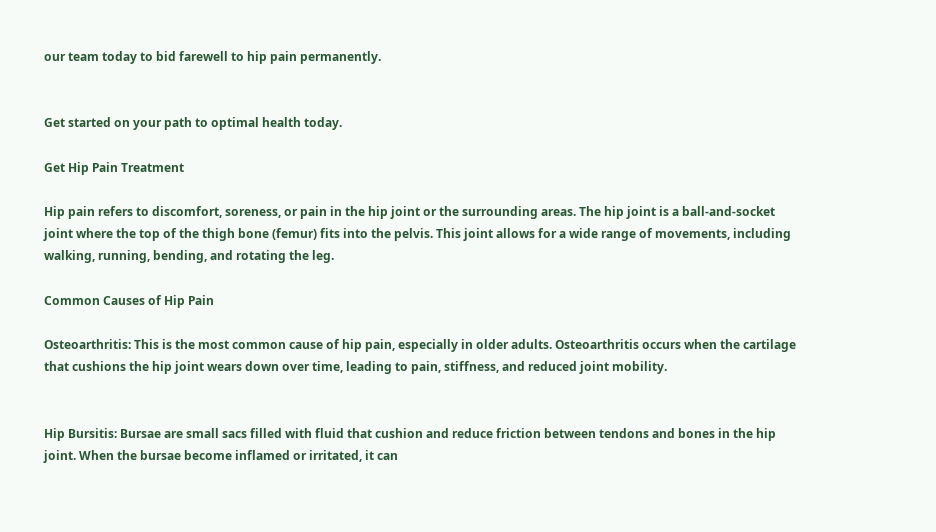our team today to bid farewell to hip pain permanently.


Get started on your path to optimal health today.

Get Hip Pain Treatment

Hip pain refers to discomfort, soreness, or pain in the hip joint or the surrounding areas. The hip joint is a ball-and-socket joint where the top of the thigh bone (femur) fits into the pelvis. This joint allows for a wide range of movements, including walking, running, bending, and rotating the leg.

Common Causes of Hip Pain

Osteoarthritis: This is the most common cause of hip pain, especially in older adults. Osteoarthritis occurs when the cartilage that cushions the hip joint wears down over time, leading to pain, stiffness, and reduced joint mobility.


Hip Bursitis: Bursae are small sacs filled with fluid that cushion and reduce friction between tendons and bones in the hip joint. When the bursae become inflamed or irritated, it can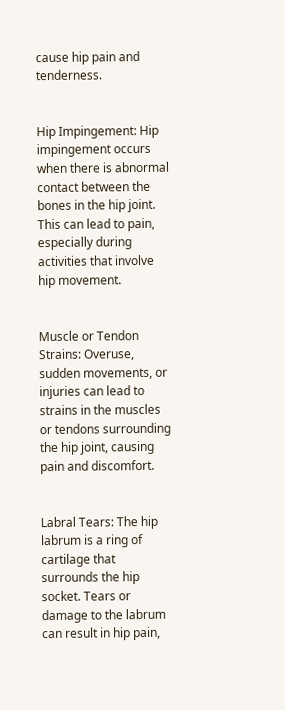cause hip pain and tenderness.


Hip Impingement: Hip impingement occurs when there is abnormal contact between the bones in the hip joint. This can lead to pain, especially during activities that involve hip movement.


Muscle or Tendon Strains: Overuse, sudden movements, or injuries can lead to strains in the muscles or tendons surrounding the hip joint, causing pain and discomfort.


Labral Tears: The hip labrum is a ring of cartilage that surrounds the hip socket. Tears or damage to the labrum can result in hip pain,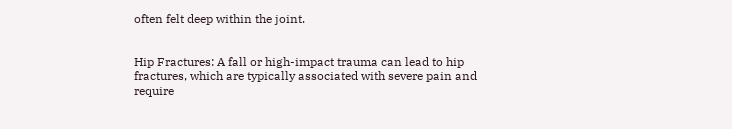often felt deep within the joint.


Hip Fractures: A fall or high-impact trauma can lead to hip fractures, which are typically associated with severe pain and require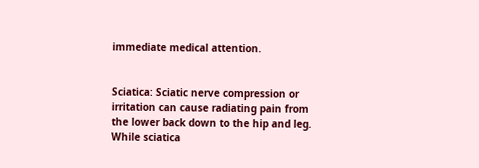immediate medical attention.


Sciatica: Sciatic nerve compression or irritation can cause radiating pain from the lower back down to the hip and leg. While sciatica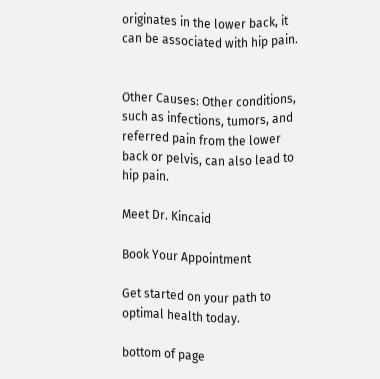originates in the lower back, it can be associated with hip pain.


Other Causes: Other conditions, such as infections, tumors, and referred pain from the lower back or pelvis, can also lead to hip pain.

Meet Dr. Kincaid

Book Your Appointment

Get started on your path to optimal health today.

bottom of page